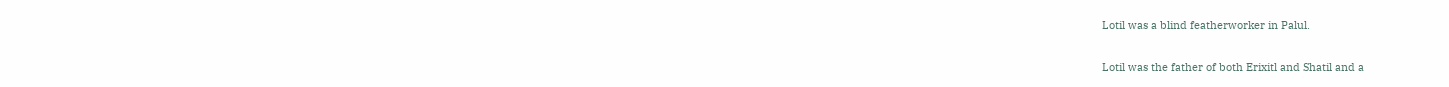Lotil was a blind featherworker in Palul.


Lotil was the father of both Erixitl and Shatil and a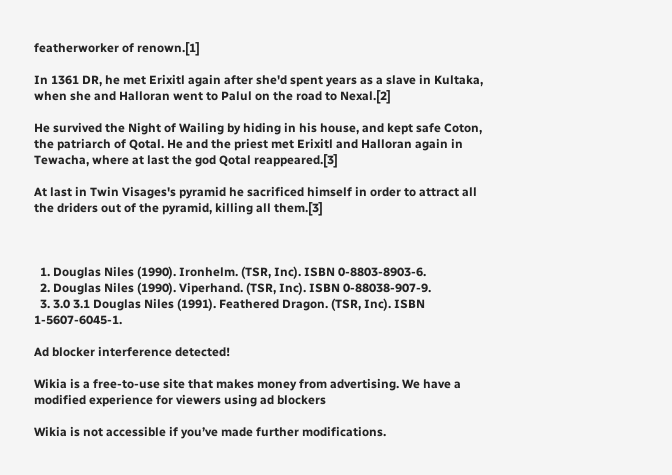featherworker of renown.[1]

In 1361 DR, he met Erixitl again after she'd spent years as a slave in Kultaka, when she and Halloran went to Palul on the road to Nexal.[2]

He survived the Night of Wailing by hiding in his house, and kept safe Coton, the patriarch of Qotal. He and the priest met Erixitl and Halloran again in Tewacha, where at last the god Qotal reappeared.[3]

At last in Twin Visages's pyramid he sacrificed himself in order to attract all the driders out of the pyramid, killing all them.[3]



  1. Douglas Niles (1990). Ironhelm. (TSR, Inc). ISBN 0-8803-8903-6.
  2. Douglas Niles (1990). Viperhand. (TSR, Inc). ISBN 0-88038-907-9.
  3. 3.0 3.1 Douglas Niles (1991). Feathered Dragon. (TSR, Inc). ISBN 1-5607-6045-1.

Ad blocker interference detected!

Wikia is a free-to-use site that makes money from advertising. We have a modified experience for viewers using ad blockers

Wikia is not accessible if you’ve made further modifications.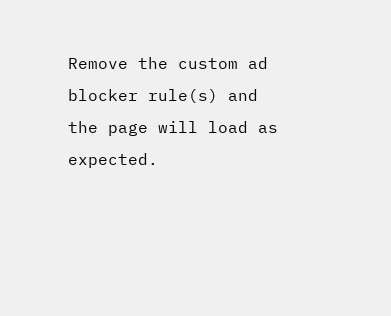Remove the custom ad blocker rule(s) and the page will load as expected.